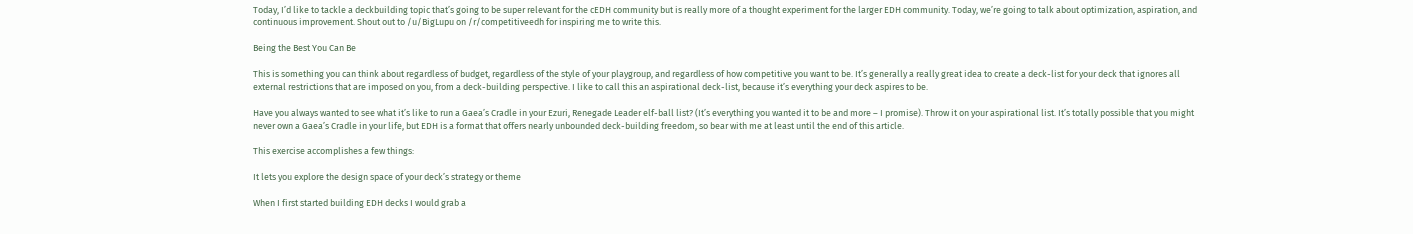Today, I’d like to tackle a deckbuilding topic that’s going to be super relevant for the cEDH community but is really more of a thought experiment for the larger EDH community. Today, we’re going to talk about optimization, aspiration, and continuous improvement. Shout out to /u/BigLupu on /r/competitiveedh for inspiring me to write this.

Being the Best You Can Be

This is something you can think about regardless of budget, regardless of the style of your playgroup, and regardless of how competitive you want to be. It’s generally a really great idea to create a deck-list for your deck that ignores all external restrictions that are imposed on you, from a deck-building perspective. I like to call this an aspirational deck-list, because it’s everything your deck aspires to be.

Have you always wanted to see what it’s like to run a Gaea’s Cradle in your Ezuri, Renegade Leader elf-ball list? (It’s everything you wanted it to be and more – I promise). Throw it on your aspirational list. It’s totally possible that you might never own a Gaea’s Cradle in your life, but EDH is a format that offers nearly unbounded deck-building freedom, so bear with me at least until the end of this article.

This exercise accomplishes a few things:

It lets you explore the design space of your deck’s strategy or theme

When I first started building EDH decks I would grab a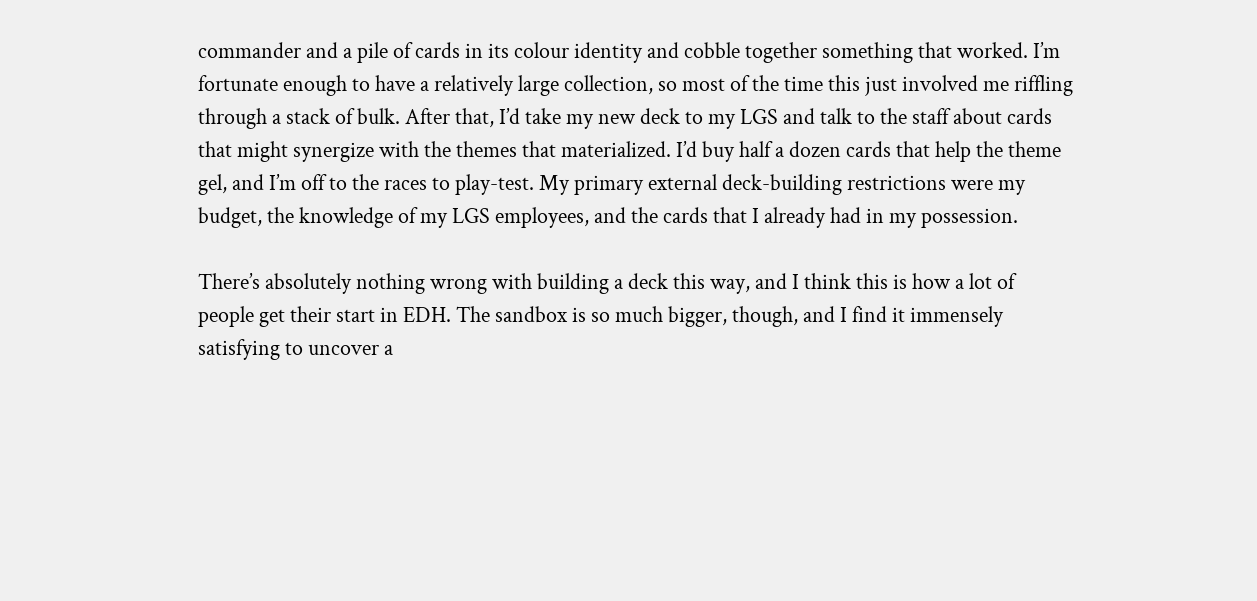commander and a pile of cards in its colour identity and cobble together something that worked. I’m fortunate enough to have a relatively large collection, so most of the time this just involved me riffling through a stack of bulk. After that, I’d take my new deck to my LGS and talk to the staff about cards that might synergize with the themes that materialized. I’d buy half a dozen cards that help the theme gel, and I’m off to the races to play-test. My primary external deck-building restrictions were my budget, the knowledge of my LGS employees, and the cards that I already had in my possession.

There’s absolutely nothing wrong with building a deck this way, and I think this is how a lot of people get their start in EDH. The sandbox is so much bigger, though, and I find it immensely satisfying to uncover a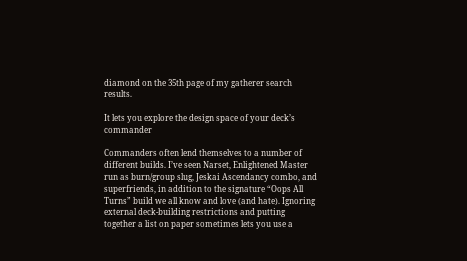diamond on the 35th page of my gatherer search results.

It lets you explore the design space of your deck’s commander

Commanders often lend themselves to a number of different builds. I’ve seen Narset, Enlightened Master run as burn/group slug, Jeskai Ascendancy combo, and superfriends, in addition to the signature “Oops All Turns” build we all know and love (and hate). Ignoring external deck-building restrictions and putting together a list on paper sometimes lets you use a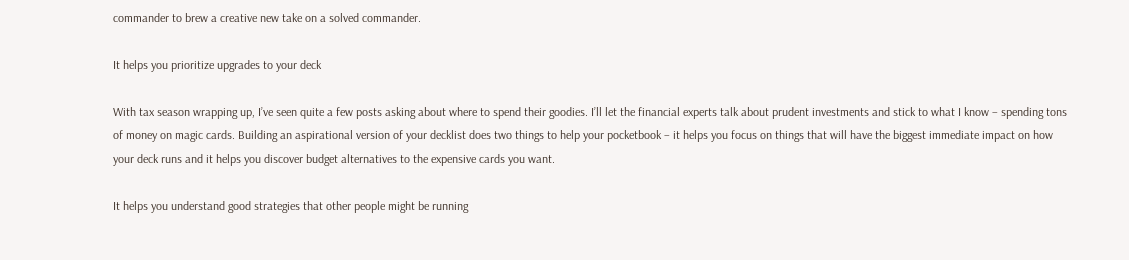commander to brew a creative new take on a solved commander.

It helps you prioritize upgrades to your deck

With tax season wrapping up, I’ve seen quite a few posts asking about where to spend their goodies. I’ll let the financial experts talk about prudent investments and stick to what I know – spending tons of money on magic cards. Building an aspirational version of your decklist does two things to help your pocketbook – it helps you focus on things that will have the biggest immediate impact on how your deck runs and it helps you discover budget alternatives to the expensive cards you want.

It helps you understand good strategies that other people might be running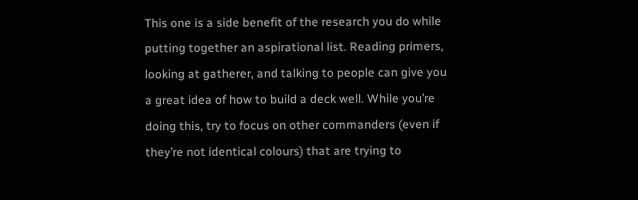This one is a side benefit of the research you do while putting together an aspirational list. Reading primers, looking at gatherer, and talking to people can give you a great idea of how to build a deck well. While you’re doing this, try to focus on other commanders (even if they’re not identical colours) that are trying to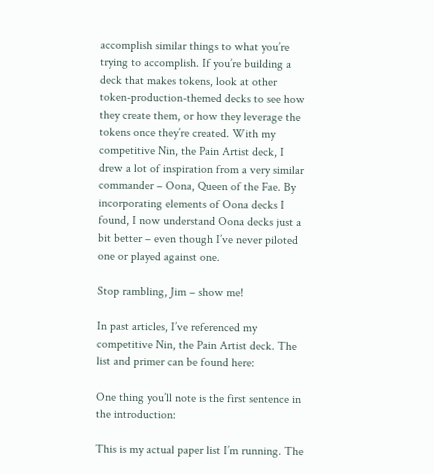accomplish similar things to what you’re trying to accomplish. If you’re building a deck that makes tokens, look at other token-production-themed decks to see how they create them, or how they leverage the tokens once they’re created. With my competitive Nin, the Pain Artist deck, I drew a lot of inspiration from a very similar commander – Oona, Queen of the Fae. By incorporating elements of Oona decks I found, I now understand Oona decks just a bit better – even though I’ve never piloted one or played against one.

Stop rambling, Jim – show me!

In past articles, I’ve referenced my competitive Nin, the Pain Artist deck. The list and primer can be found here:

One thing you’ll note is the first sentence in the introduction:

This is my actual paper list I’m running. The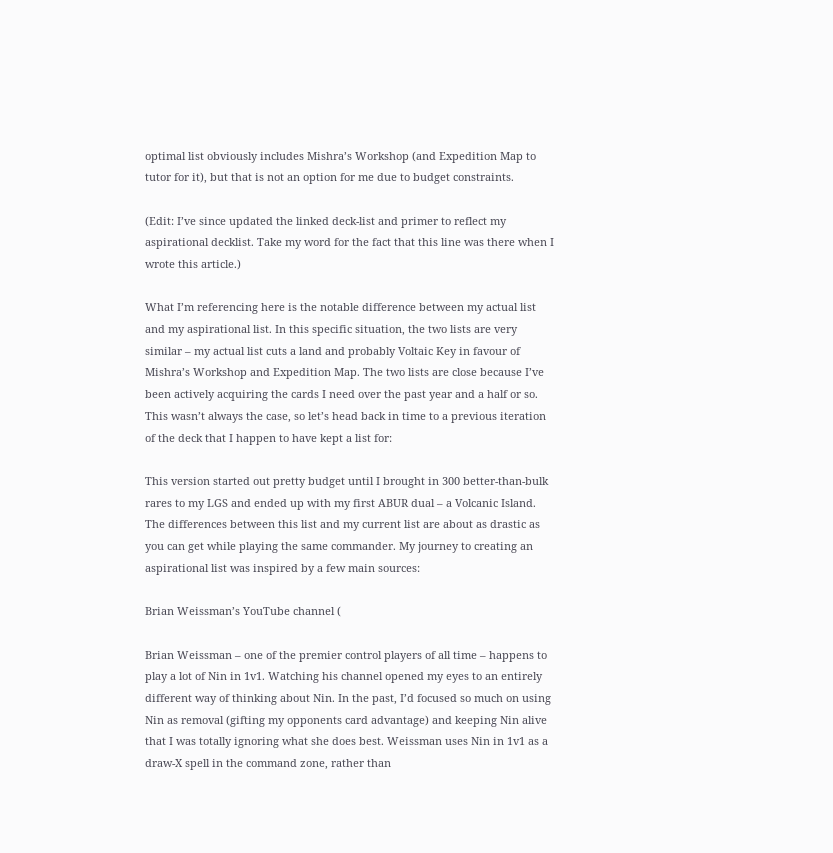optimal list obviously includes Mishra’s Workshop (and Expedition Map to tutor for it), but that is not an option for me due to budget constraints.

(Edit: I’ve since updated the linked deck-list and primer to reflect my aspirational decklist. Take my word for the fact that this line was there when I wrote this article.)

What I’m referencing here is the notable difference between my actual list and my aspirational list. In this specific situation, the two lists are very similar – my actual list cuts a land and probably Voltaic Key in favour of Mishra’s Workshop and Expedition Map. The two lists are close because I’ve been actively acquiring the cards I need over the past year and a half or so. This wasn’t always the case, so let’s head back in time to a previous iteration of the deck that I happen to have kept a list for:

This version started out pretty budget until I brought in 300 better-than-bulk rares to my LGS and ended up with my first ABUR dual – a Volcanic Island. The differences between this list and my current list are about as drastic as you can get while playing the same commander. My journey to creating an aspirational list was inspired by a few main sources:

Brian Weissman’s YouTube channel (

Brian Weissman – one of the premier control players of all time – happens to play a lot of Nin in 1v1. Watching his channel opened my eyes to an entirely different way of thinking about Nin. In the past, I’d focused so much on using Nin as removal (gifting my opponents card advantage) and keeping Nin alive that I was totally ignoring what she does best. Weissman uses Nin in 1v1 as a draw-X spell in the command zone, rather than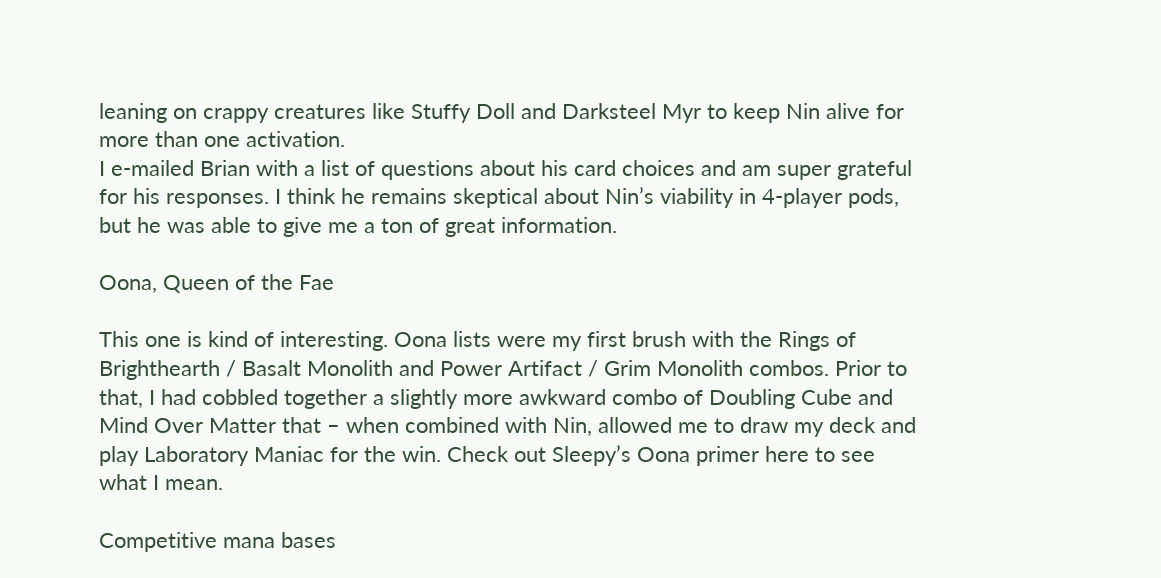leaning on crappy creatures like Stuffy Doll and Darksteel Myr to keep Nin alive for more than one activation.
I e-mailed Brian with a list of questions about his card choices and am super grateful for his responses. I think he remains skeptical about Nin’s viability in 4-player pods, but he was able to give me a ton of great information.

Oona, Queen of the Fae

This one is kind of interesting. Oona lists were my first brush with the Rings of Brighthearth / Basalt Monolith and Power Artifact / Grim Monolith combos. Prior to that, I had cobbled together a slightly more awkward combo of Doubling Cube and Mind Over Matter that – when combined with Nin, allowed me to draw my deck and play Laboratory Maniac for the win. Check out Sleepy’s Oona primer here to see what I mean.

Competitive mana bases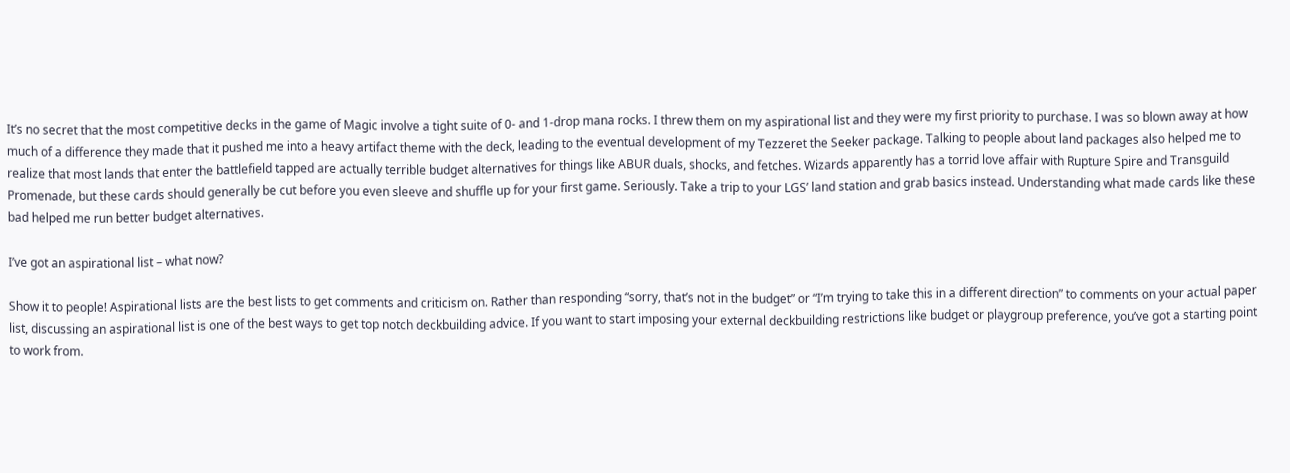It’s no secret that the most competitive decks in the game of Magic involve a tight suite of 0- and 1-drop mana rocks. I threw them on my aspirational list and they were my first priority to purchase. I was so blown away at how much of a difference they made that it pushed me into a heavy artifact theme with the deck, leading to the eventual development of my Tezzeret the Seeker package. Talking to people about land packages also helped me to realize that most lands that enter the battlefield tapped are actually terrible budget alternatives for things like ABUR duals, shocks, and fetches. Wizards apparently has a torrid love affair with Rupture Spire and Transguild Promenade, but these cards should generally be cut before you even sleeve and shuffle up for your first game. Seriously. Take a trip to your LGS’ land station and grab basics instead. Understanding what made cards like these bad helped me run better budget alternatives.

I’ve got an aspirational list – what now?

Show it to people! Aspirational lists are the best lists to get comments and criticism on. Rather than responding “sorry, that’s not in the budget” or “I’m trying to take this in a different direction” to comments on your actual paper list, discussing an aspirational list is one of the best ways to get top notch deckbuilding advice. If you want to start imposing your external deckbuilding restrictions like budget or playgroup preference, you’ve got a starting point to work from.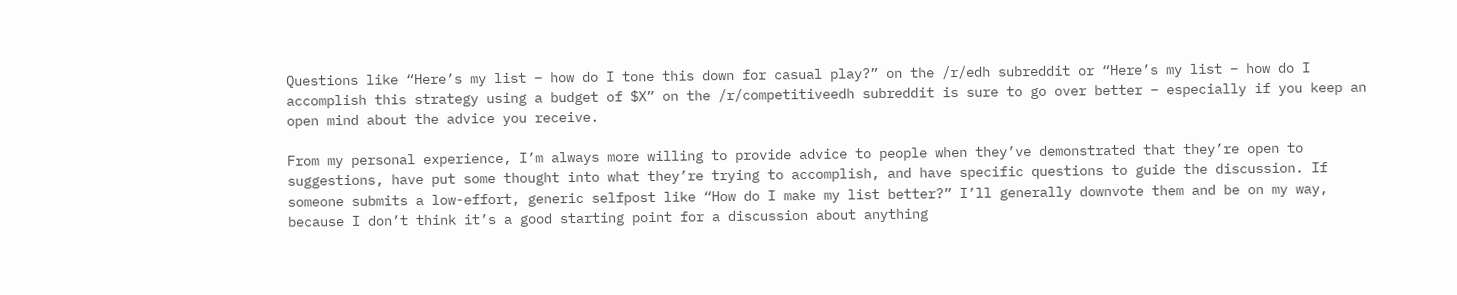Questions like “Here’s my list – how do I tone this down for casual play?” on the /r/edh subreddit or “Here’s my list – how do I accomplish this strategy using a budget of $X” on the /r/competitiveedh subreddit is sure to go over better – especially if you keep an open mind about the advice you receive.

From my personal experience, I’m always more willing to provide advice to people when they’ve demonstrated that they’re open to suggestions, have put some thought into what they’re trying to accomplish, and have specific questions to guide the discussion. If someone submits a low-effort, generic selfpost like “How do I make my list better?” I’ll generally downvote them and be on my way, because I don’t think it’s a good starting point for a discussion about anything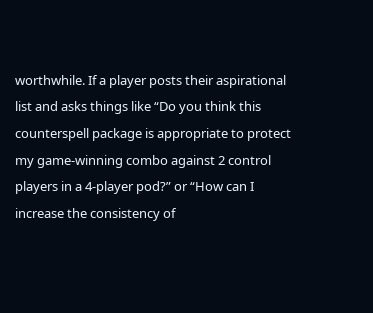worthwhile. If a player posts their aspirational list and asks things like “Do you think this counterspell package is appropriate to protect my game-winning combo against 2 control players in a 4-player pod?” or “How can I increase the consistency of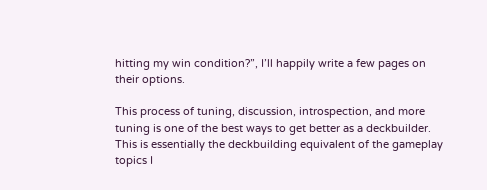hitting my win condition?”, I’ll happily write a few pages on their options.

This process of tuning, discussion, introspection, and more tuning is one of the best ways to get better as a deckbuilder. This is essentially the deckbuilding equivalent of the gameplay topics I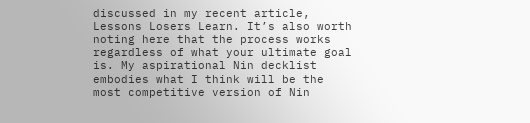discussed in my recent article, Lessons Losers Learn. It’s also worth noting here that the process works regardless of what your ultimate goal is. My aspirational Nin decklist embodies what I think will be the most competitive version of Nin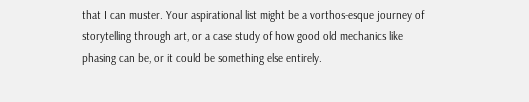that I can muster. Your aspirational list might be a vorthos-esque journey of storytelling through art, or a case study of how good old mechanics like phasing can be, or it could be something else entirely.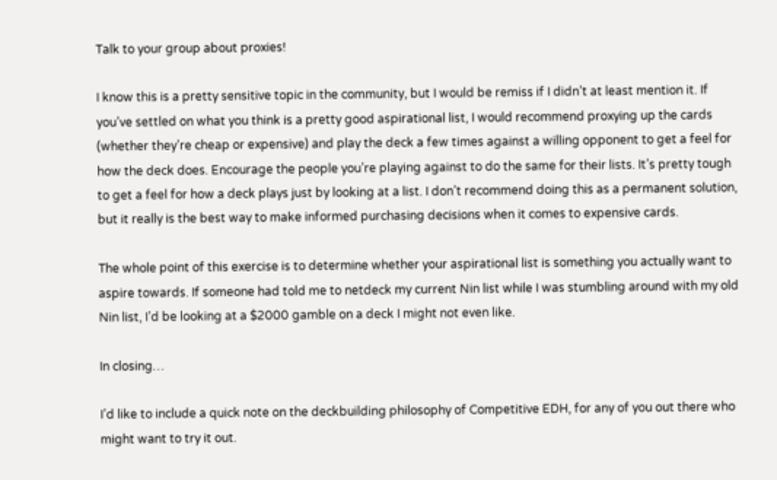Talk to your group about proxies!

I know this is a pretty sensitive topic in the community, but I would be remiss if I didn’t at least mention it. If you’ve settled on what you think is a pretty good aspirational list, I would recommend proxying up the cards (whether they’re cheap or expensive) and play the deck a few times against a willing opponent to get a feel for how the deck does. Encourage the people you’re playing against to do the same for their lists. It’s pretty tough to get a feel for how a deck plays just by looking at a list. I don’t recommend doing this as a permanent solution, but it really is the best way to make informed purchasing decisions when it comes to expensive cards.

The whole point of this exercise is to determine whether your aspirational list is something you actually want to aspire towards. If someone had told me to netdeck my current Nin list while I was stumbling around with my old Nin list, I’d be looking at a $2000 gamble on a deck I might not even like.

In closing…

I’d like to include a quick note on the deckbuilding philosophy of Competitive EDH, for any of you out there who might want to try it out.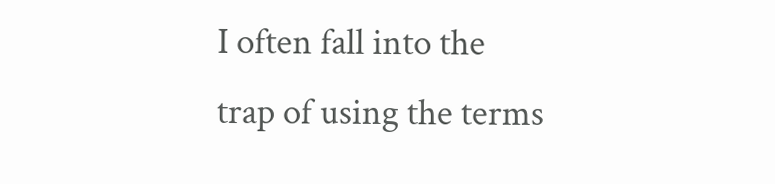I often fall into the trap of using the terms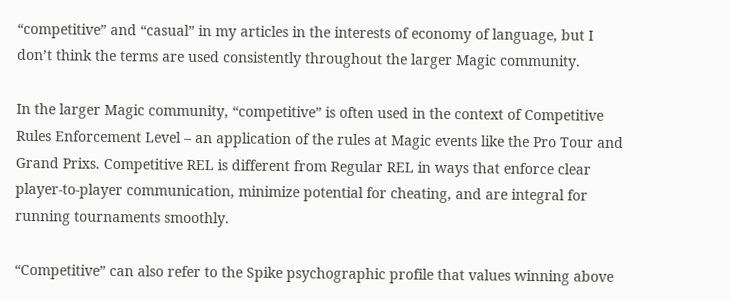“competitive” and “casual” in my articles in the interests of economy of language, but I don’t think the terms are used consistently throughout the larger Magic community.

In the larger Magic community, “competitive” is often used in the context of Competitive Rules Enforcement Level – an application of the rules at Magic events like the Pro Tour and Grand Prixs. Competitive REL is different from Regular REL in ways that enforce clear player-to-player communication, minimize potential for cheating, and are integral for running tournaments smoothly.

“Competitive” can also refer to the Spike psychographic profile that values winning above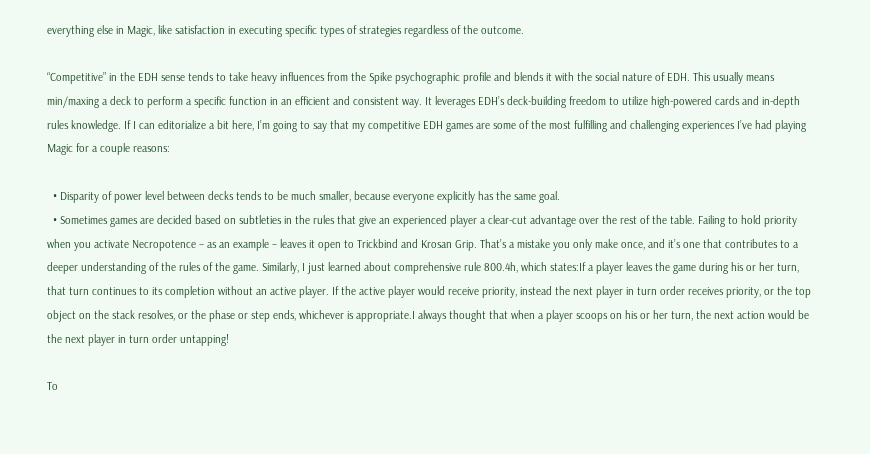everything else in Magic, like satisfaction in executing specific types of strategies regardless of the outcome.

“Competitive” in the EDH sense tends to take heavy influences from the Spike psychographic profile and blends it with the social nature of EDH. This usually means min/maxing a deck to perform a specific function in an efficient and consistent way. It leverages EDH’s deck-building freedom to utilize high-powered cards and in-depth rules knowledge. If I can editorialize a bit here, I’m going to say that my competitive EDH games are some of the most fulfilling and challenging experiences I’ve had playing Magic for a couple reasons:

  • Disparity of power level between decks tends to be much smaller, because everyone explicitly has the same goal.
  • Sometimes games are decided based on subtleties in the rules that give an experienced player a clear-cut advantage over the rest of the table. Failing to hold priority when you activate Necropotence – as an example – leaves it open to Trickbind and Krosan Grip. That’s a mistake you only make once, and it’s one that contributes to a deeper understanding of the rules of the game. Similarly, I just learned about comprehensive rule 800.4h, which states:If a player leaves the game during his or her turn, that turn continues to its completion without an active player. If the active player would receive priority, instead the next player in turn order receives priority, or the top object on the stack resolves, or the phase or step ends, whichever is appropriate.I always thought that when a player scoops on his or her turn, the next action would be the next player in turn order untapping!

To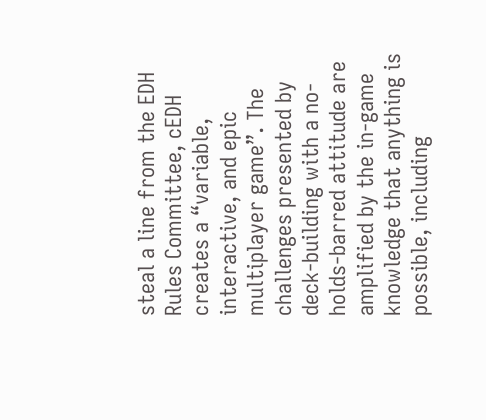steal a line from the EDH Rules Committee, cEDH creates a “variable, interactive, and epic multiplayer game”. The challenges presented by deck-building with a no-holds-barred attitude are amplified by the in-game knowledge that anything is possible, including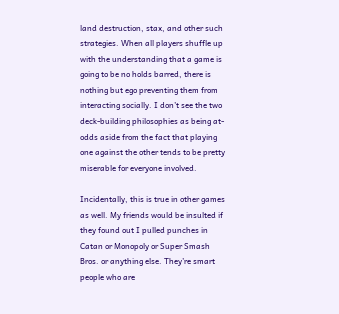land destruction, stax, and other such strategies. When all players shuffle up with the understanding that a game is going to be no holds barred, there is nothing but ego preventing them from interacting socially. I don’t see the two deck-building philosophies as being at-odds aside from the fact that playing one against the other tends to be pretty miserable for everyone involved.

Incidentally, this is true in other games as well. My friends would be insulted if they found out I pulled punches in Catan or Monopoly or Super Smash Bros. or anything else. They’re smart people who are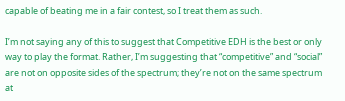capable of beating me in a fair contest, so I treat them as such.

I’m not saying any of this to suggest that Competitive EDH is the best or only way to play the format. Rather, I’m suggesting that “competitive” and “social” are not on opposite sides of the spectrum; they’re not on the same spectrum at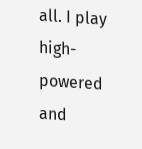all. I play high-powered and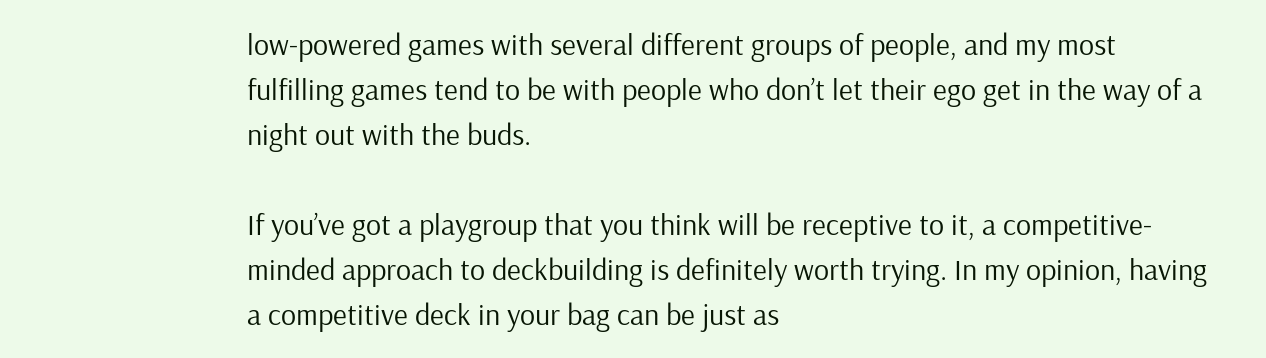low-powered games with several different groups of people, and my most fulfilling games tend to be with people who don’t let their ego get in the way of a night out with the buds.

If you’ve got a playgroup that you think will be receptive to it, a competitive-minded approach to deckbuilding is definitely worth trying. In my opinion, having a competitive deck in your bag can be just as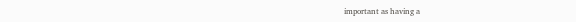important as having a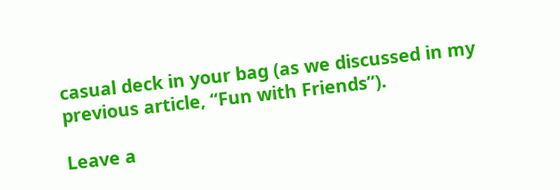casual deck in your bag (as we discussed in my previous article, “Fun with Friends”).

Leave a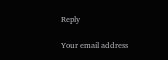Reply

Your email address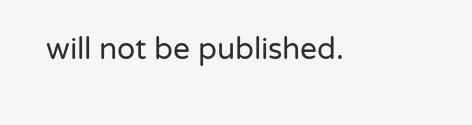will not be published.